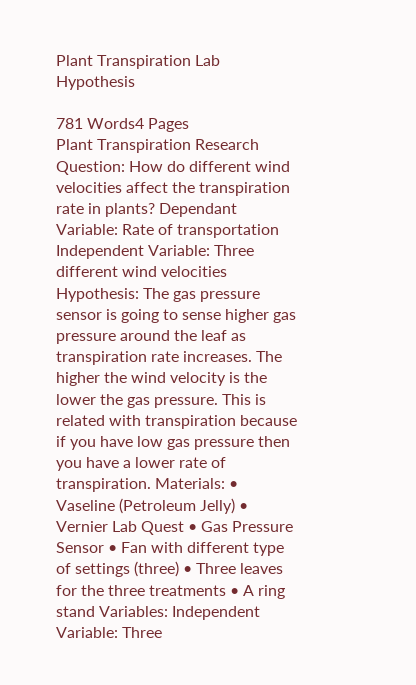Plant Transpiration Lab Hypothesis

781 Words4 Pages
Plant Transpiration Research Question: How do different wind velocities affect the transpiration rate in plants? Dependant Variable: Rate of transportation Independent Variable: Three different wind velocities Hypothesis: The gas pressure sensor is going to sense higher gas pressure around the leaf as transpiration rate increases. The higher the wind velocity is the lower the gas pressure. This is related with transpiration because if you have low gas pressure then you have a lower rate of transpiration. Materials: • Vaseline (Petroleum Jelly) • Vernier Lab Quest • Gas Pressure Sensor • Fan with different type of settings (three) • Three leaves for the three treatments • A ring stand Variables: Independent Variable: Three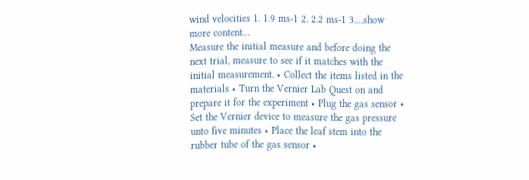wind velocities 1. 1.9 ms-1 2. 2.2 ms-1 3.…show more content…
Measure the initial measure and before doing the next trial, measure to see if it matches with the initial measurement. • Collect the items listed in the materials • Turn the Vernier Lab Quest on and prepare it for the experiment • Plug the gas sensor • Set the Vernier device to measure the gas pressure unto five minutes • Place the leaf stem into the rubber tube of the gas sensor •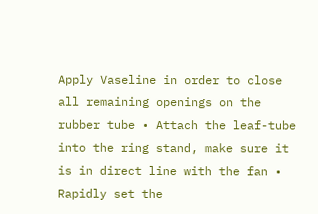Apply Vaseline in order to close all remaining openings on the rubber tube • Attach the leaf-tube into the ring stand, make sure it is in direct line with the fan • Rapidly set the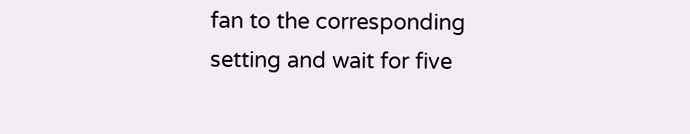fan to the corresponding setting and wait for five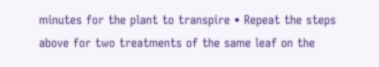minutes for the plant to transpire • Repeat the steps above for two treatments of the same leaf on the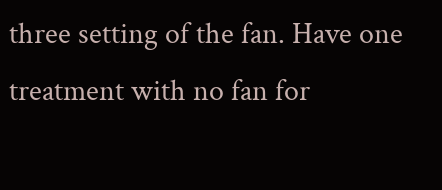three setting of the fan. Have one treatment with no fan for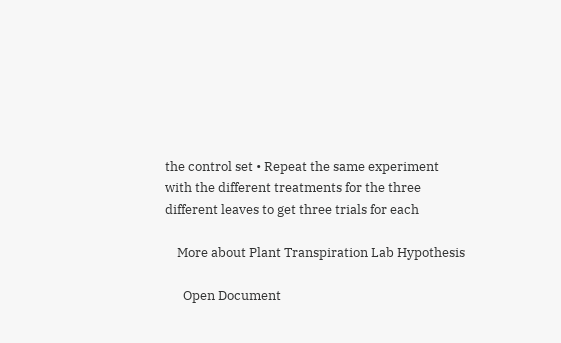the control set • Repeat the same experiment with the different treatments for the three different leaves to get three trials for each

    More about Plant Transpiration Lab Hypothesis

      Open Document